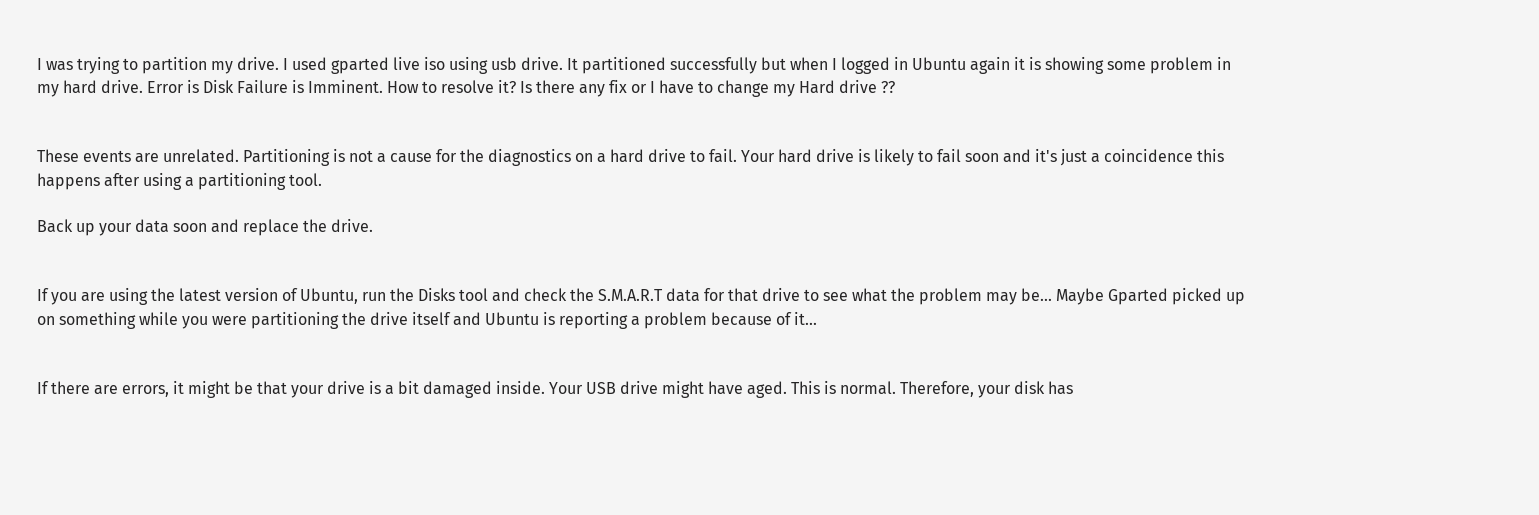I was trying to partition my drive. I used gparted live iso using usb drive. It partitioned successfully but when I logged in Ubuntu again it is showing some problem in my hard drive. Error is Disk Failure is Imminent. How to resolve it? Is there any fix or I have to change my Hard drive ??


These events are unrelated. Partitioning is not a cause for the diagnostics on a hard drive to fail. Your hard drive is likely to fail soon and it's just a coincidence this happens after using a partitioning tool.

Back up your data soon and replace the drive.


If you are using the latest version of Ubuntu, run the Disks tool and check the S.M.A.R.T data for that drive to see what the problem may be... Maybe Gparted picked up on something while you were partitioning the drive itself and Ubuntu is reporting a problem because of it...


If there are errors, it might be that your drive is a bit damaged inside. Your USB drive might have aged. This is normal. Therefore, your disk has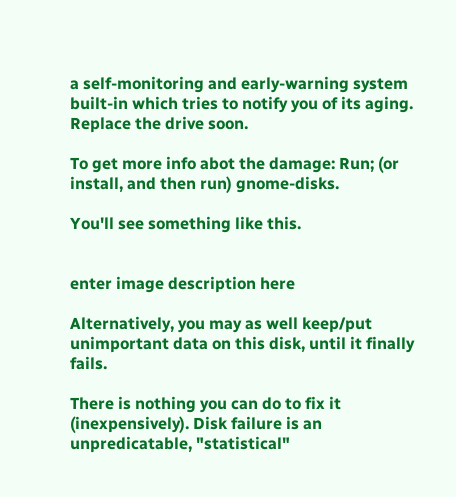a self-monitoring and early-warning system built-in which tries to notify you of its aging. Replace the drive soon.

To get more info abot the damage: Run; (or install, and then run) gnome-disks.

You'll see something like this.


enter image description here

Alternatively, you may as well keep/put unimportant data on this disk, until it finally fails.

There is nothing you can do to fix it (inexpensively). Disk failure is an unpredicatable, "statistical"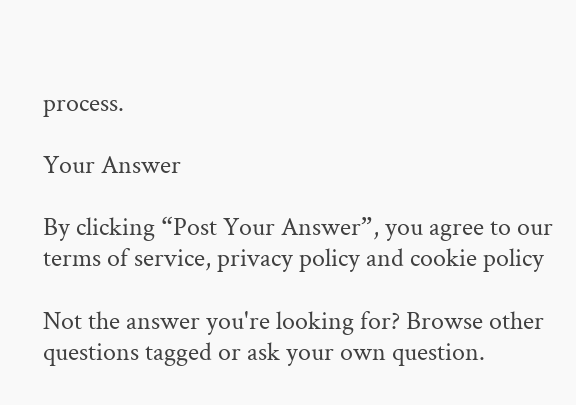process.

Your Answer

By clicking “Post Your Answer”, you agree to our terms of service, privacy policy and cookie policy

Not the answer you're looking for? Browse other questions tagged or ask your own question.